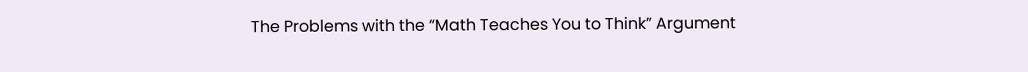The Problems with the “Math Teaches You to Think” Argument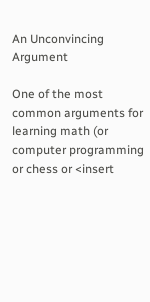An Unconvincing Argument

One of the most common arguments for learning math (or computer programming or chess or <insert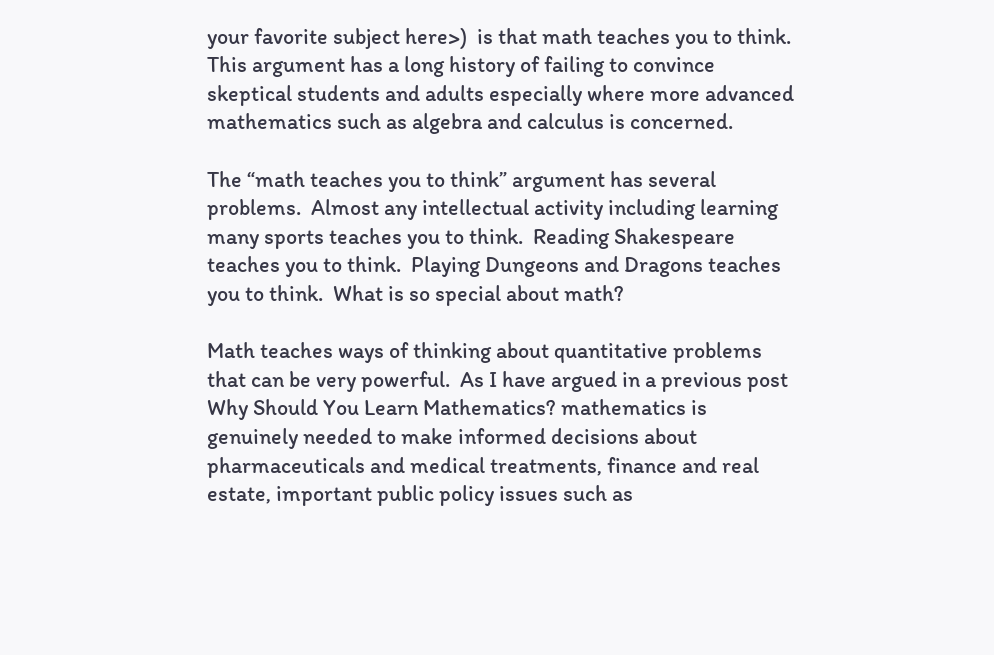your favorite subject here>)  is that math teaches you to think.  This argument has a long history of failing to convince skeptical students and adults especially where more advanced mathematics such as algebra and calculus is concerned.

The “math teaches you to think” argument has several problems.  Almost any intellectual activity including learning many sports teaches you to think.  Reading Shakespeare teaches you to think.  Playing Dungeons and Dragons teaches you to think.  What is so special about math?

Math teaches ways of thinking about quantitative problems that can be very powerful.  As I have argued in a previous post Why Should You Learn Mathematics? mathematics is genuinely needed to make informed decisions about pharmaceuticals and medical treatments, finance and real estate, important public policy issues such as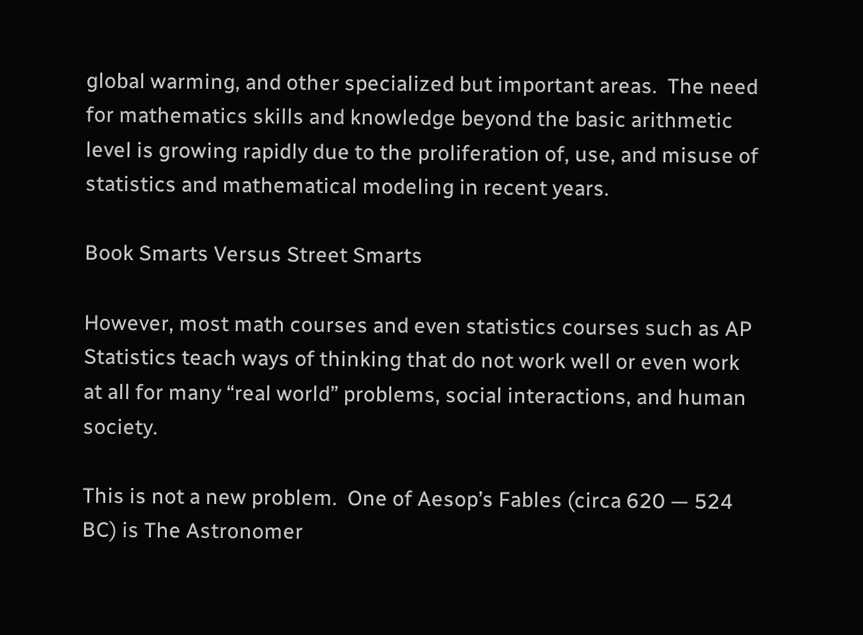global warming, and other specialized but important areas.  The need for mathematics skills and knowledge beyond the basic arithmetic level is growing rapidly due to the proliferation of, use, and misuse of statistics and mathematical modeling in recent years.

Book Smarts Versus Street Smarts

However, most math courses and even statistics courses such as AP Statistics teach ways of thinking that do not work well or even work at all for many “real world” problems, social interactions, and human society.

This is not a new problem.  One of Aesop’s Fables (circa 620 — 524 BC) is The Astronomer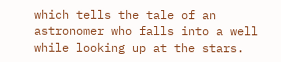which tells the tale of an astronomer who falls into a well while looking up at the stars.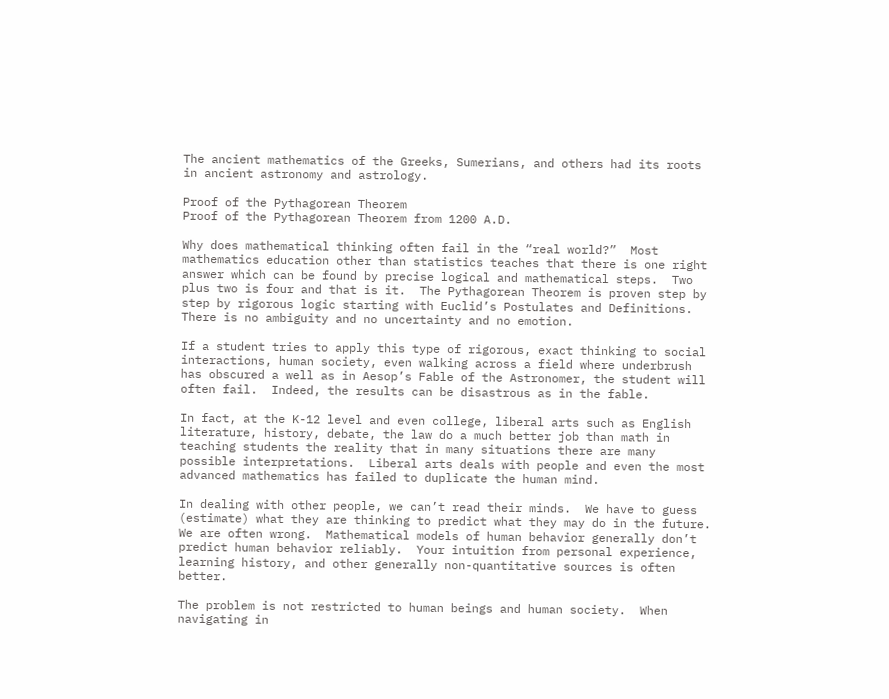The ancient mathematics of the Greeks, Sumerians, and others had its roots in ancient astronomy and astrology.

Proof of the Pythagorean Theorem
Proof of the Pythagorean Theorem from 1200 A.D.

Why does mathematical thinking often fail in the “real world?”  Most mathematics education other than statistics teaches that there is one right answer which can be found by precise logical and mathematical steps.  Two plus two is four and that is it.  The Pythagorean Theorem is proven step by step by rigorous logic starting with Euclid’s Postulates and Definitions.  There is no ambiguity and no uncertainty and no emotion.

If a student tries to apply this type of rigorous, exact thinking to social interactions, human society, even walking across a field where underbrush has obscured a well as in Aesop’s Fable of the Astronomer, the student will often fail.  Indeed, the results can be disastrous as in the fable.

In fact, at the K-12 level and even college, liberal arts such as English literature, history, debate, the law do a much better job than math in teaching students the reality that in many situations there are many possible interpretations.  Liberal arts deals with people and even the most advanced mathematics has failed to duplicate the human mind.

In dealing with other people, we can’t read their minds.  We have to guess (estimate) what they are thinking to predict what they may do in the future.  We are often wrong.  Mathematical models of human behavior generally don’t predict human behavior reliably.  Your intuition from personal experience, learning history, and other generally non-quantitative sources is often better.

The problem is not restricted to human beings and human society.  When navigating in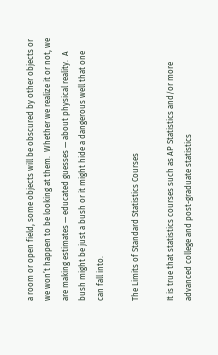a room or open field, some objects will be obscured by other objects or we won’t happen to be looking at them.  Whether we realize it or not, we are making estimates — educated guesses — about physical reality.  A bush might be just a bush or it might hide a dangerous well that one can fall into.

The Limits of Standard Statistics Courses

It is true that statistics courses such as AP Statistics and/or more advanced college and post-graduate statistics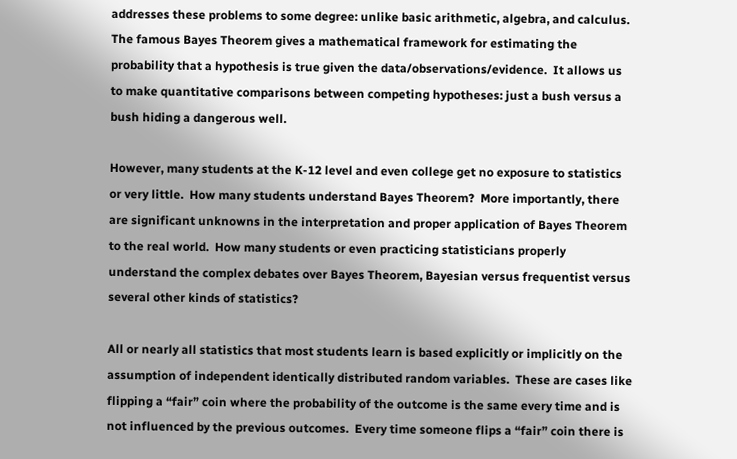addresses these problems to some degree: unlike basic arithmetic, algebra, and calculus.  The famous Bayes Theorem gives a mathematical framework for estimating the probability that a hypothesis is true given the data/observations/evidence.  It allows us to make quantitative comparisons between competing hypotheses: just a bush versus a bush hiding a dangerous well.

However, many students at the K-12 level and even college get no exposure to statistics or very little.  How many students understand Bayes Theorem?  More importantly, there are significant unknowns in the interpretation and proper application of Bayes Theorem to the real world.  How many students or even practicing statisticians properly understand the complex debates over Bayes Theorem, Bayesian versus frequentist versus several other kinds of statistics?

All or nearly all statistics that most students learn is based explicitly or implicitly on the assumption of independent identically distributed random variables.  These are cases like flipping a “fair” coin where the probability of the outcome is the same every time and is not influenced by the previous outcomes.  Every time someone flips a “fair” coin there is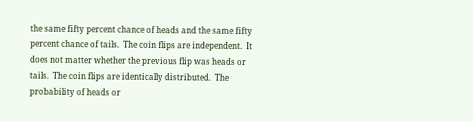the same fifty percent chance of heads and the same fifty percent chance of tails.  The coin flips are independent.  It does not matter whether the previous flip was heads or tails.  The coin flips are identically distributed.  The probability of heads or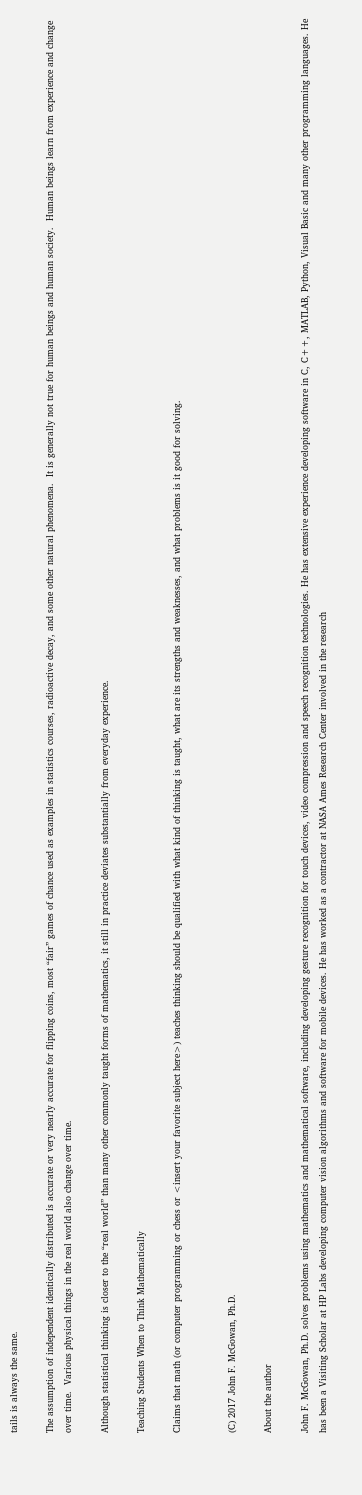tails is always the same.

The assumption of independent identically distributed is accurate or very nearly accurate for flipping coins, most “fair” games of chance used as examples in statistics courses, radioactive decay, and some other natural phenomena.  It is generally not true for human beings and human society.  Human beings learn from experience and change over time.  Various physical things in the real world also change over time.

Although statistical thinking is closer to the “real world” than many other commonly taught forms of mathematics, it still in practice deviates substantially from everyday experience.

Teaching Students When to Think Mathematically

Claims that math (or computer programming or chess or <insert your favorite subject here>) teaches thinking should be qualified with what kind of thinking is taught, what are its strengths and weaknesses, and what problems is it good for solving.


(C) 2017 John F. McGowan, Ph.D.

About the author

John F. McGowan, Ph.D. solves problems using mathematics and mathematical software, including developing gesture recognition for touch devices, video compression and speech recognition technologies. He has extensive experience developing software in C, C++, MATLAB, Python, Visual Basic and many other programming languages. He has been a Visiting Scholar at HP Labs developing computer vision algorithms and software for mobile devices. He has worked as a contractor at NASA Ames Research Center involved in the research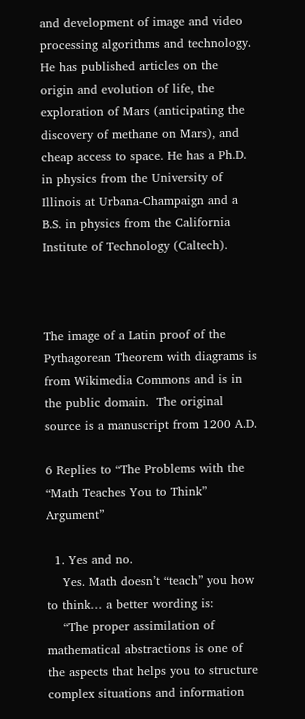and development of image and video processing algorithms and technology. He has published articles on the origin and evolution of life, the exploration of Mars (anticipating the discovery of methane on Mars), and cheap access to space. He has a Ph.D. in physics from the University of Illinois at Urbana-Champaign and a B.S. in physics from the California Institute of Technology (Caltech).



The image of a Latin proof of the Pythagorean Theorem with diagrams is from Wikimedia Commons and is in the public domain.  The original source is a manuscript from 1200 A.D.

6 Replies to “The Problems with the “Math Teaches You to Think” Argument”

  1. Yes and no.
    Yes. Math doesn’t “teach” you how to think… a better wording is:
    “The proper assimilation of mathematical abstractions is one of the aspects that helps you to structure complex situations and information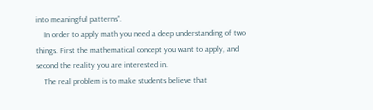into meaningful patterns”.
    In order to apply math you need a deep understanding of two things. First the mathematical concept you want to apply, and second the reality you are interested in.
    The real problem is to make students believe that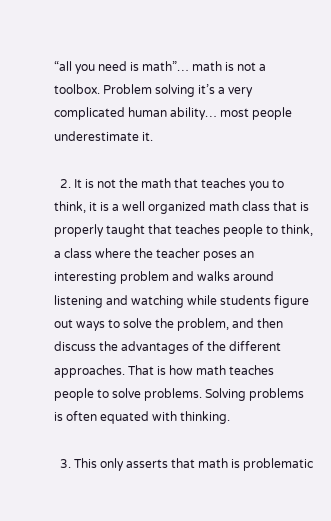“all you need is math”… math is not a toolbox. Problem solving it’s a very complicated human ability… most people underestimate it.

  2. It is not the math that teaches you to think, it is a well organized math class that is properly taught that teaches people to think, a class where the teacher poses an interesting problem and walks around listening and watching while students figure out ways to solve the problem, and then discuss the advantages of the different approaches. That is how math teaches people to solve problems. Solving problems is often equated with thinking.

  3. This only asserts that math is problematic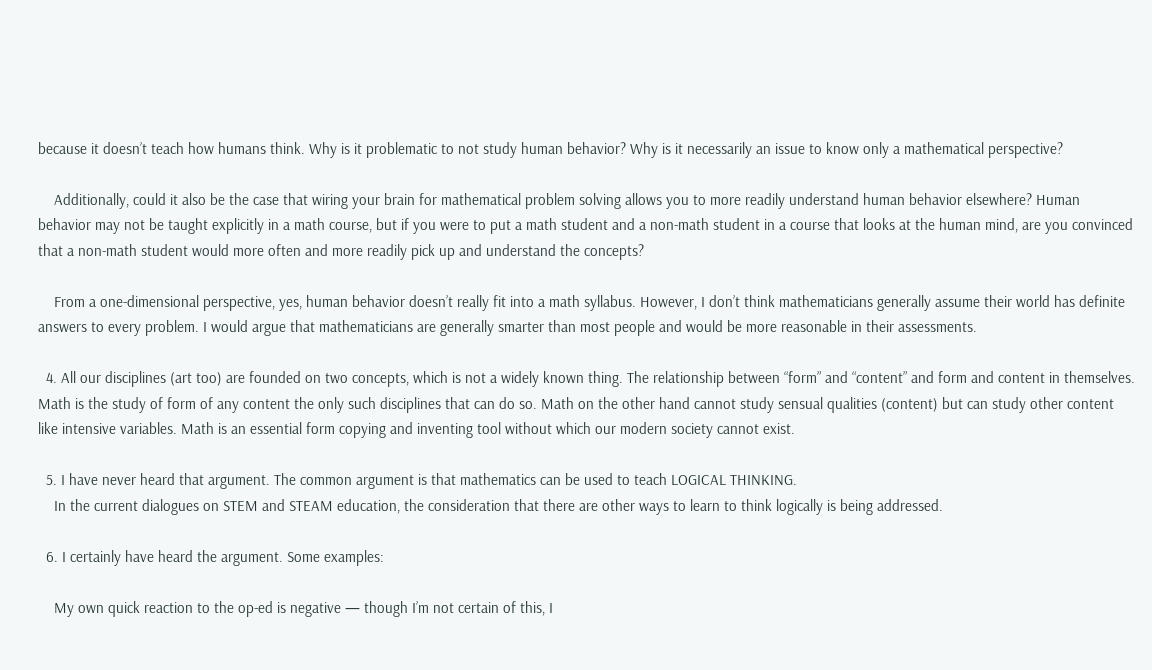because it doesn’t teach how humans think. Why is it problematic to not study human behavior? Why is it necessarily an issue to know only a mathematical perspective?

    Additionally, could it also be the case that wiring your brain for mathematical problem solving allows you to more readily understand human behavior elsewhere? Human behavior may not be taught explicitly in a math course, but if you were to put a math student and a non-math student in a course that looks at the human mind, are you convinced that a non-math student would more often and more readily pick up and understand the concepts?

    From a one-dimensional perspective, yes, human behavior doesn’t really fit into a math syllabus. However, I don’t think mathematicians generally assume their world has definite answers to every problem. I would argue that mathematicians are generally smarter than most people and would be more reasonable in their assessments.

  4. All our disciplines (art too) are founded on two concepts, which is not a widely known thing. The relationship between “form” and “content” and form and content in themselves. Math is the study of form of any content the only such disciplines that can do so. Math on the other hand cannot study sensual qualities (content) but can study other content like intensive variables. Math is an essential form copying and inventing tool without which our modern society cannot exist.

  5. I have never heard that argument. The common argument is that mathematics can be used to teach LOGICAL THINKING.
    In the current dialogues on STEM and STEAM education, the consideration that there are other ways to learn to think logically is being addressed.

  6. I certainly have heard the argument. Some examples:

    My own quick reaction to the op-ed is negative — though I’m not certain of this, I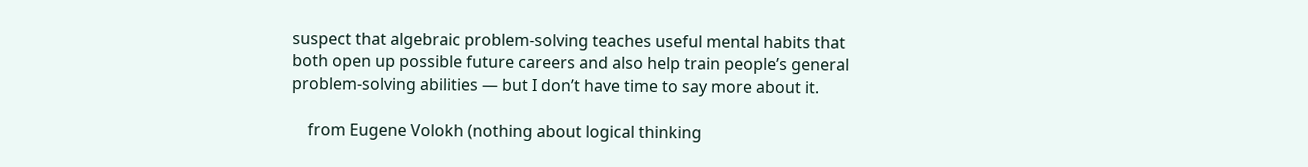suspect that algebraic problem-solving teaches useful mental habits that both open up possible future careers and also help train people’s general problem-solving abilities — but I don’t have time to say more about it.

    from Eugene Volokh (nothing about logical thinking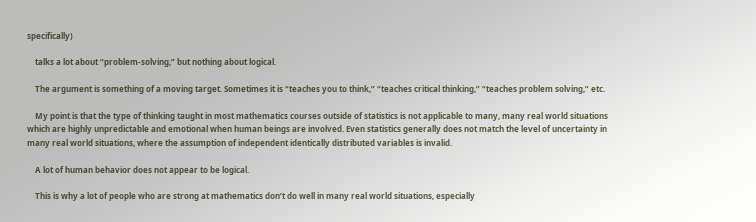specifically)

    talks a lot about “problem-solving,” but nothing about logical.

    The argument is something of a moving target. Sometimes it is “teaches you to think,” “teaches critical thinking,” “teaches problem solving,” etc.

    My point is that the type of thinking taught in most mathematics courses outside of statistics is not applicable to many, many real world situations which are highly unpredictable and emotional when human beings are involved. Even statistics generally does not match the level of uncertainty in many real world situations, where the assumption of independent identically distributed variables is invalid.

    A lot of human behavior does not appear to be logical.

    This is why a lot of people who are strong at mathematics don’t do well in many real world situations, especially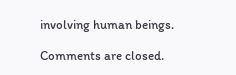involving human beings.

Comments are closed.